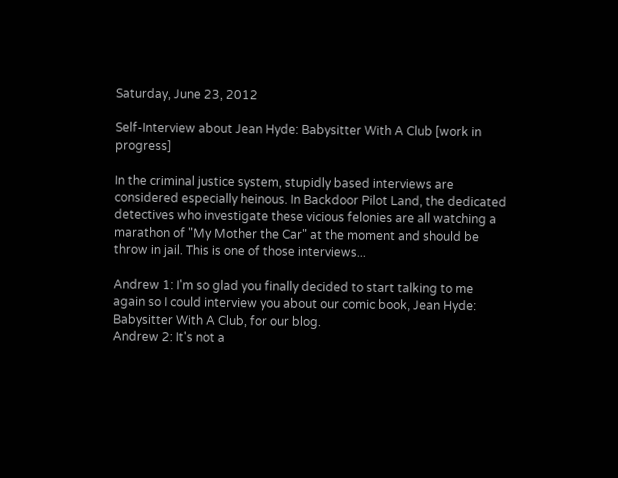Saturday, June 23, 2012

Self-Interview about Jean Hyde: Babysitter With A Club [work in progress]

In the criminal justice system, stupidly based interviews are considered especially heinous. In Backdoor Pilot Land, the dedicated detectives who investigate these vicious felonies are all watching a marathon of "My Mother the Car" at the moment and should be throw in jail. This is one of those interviews...

Andrew 1: I'm so glad you finally decided to start talking to me again so I could interview you about our comic book, Jean Hyde: Babysitter With A Club, for our blog.
Andrew 2: It's not a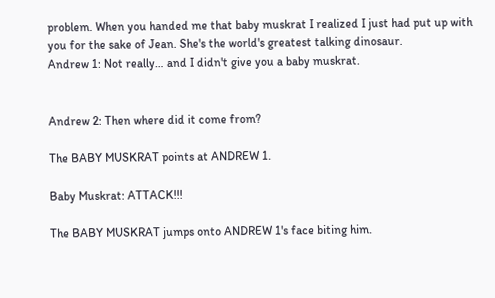problem. When you handed me that baby muskrat I realized I just had put up with you for the sake of Jean. She's the world's greatest talking dinosaur.
Andrew 1: Not really… and I didn't give you a baby muskrat.


Andrew 2: Then where did it come from?

The BABY MUSKRAT points at ANDREW 1.

Baby Muskrat: ATTACK!!!

The BABY MUSKRAT jumps onto ANDREW 1's face biting him.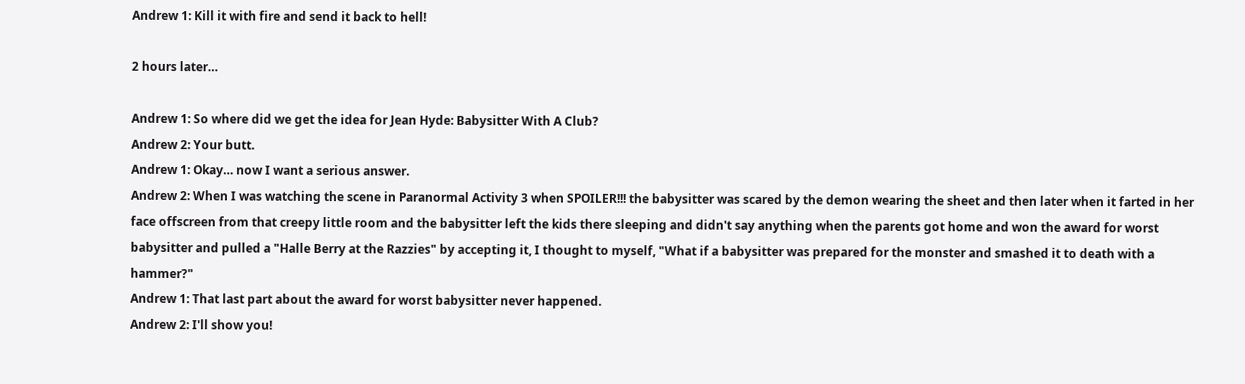Andrew 1: Kill it with fire and send it back to hell!

2 hours later…

Andrew 1: So where did we get the idea for Jean Hyde: Babysitter With A Club?
Andrew 2: Your butt.
Andrew 1: Okay… now I want a serious answer.
Andrew 2: When I was watching the scene in Paranormal Activity 3 when SPOILER!!! the babysitter was scared by the demon wearing the sheet and then later when it farted in her face offscreen from that creepy little room and the babysitter left the kids there sleeping and didn't say anything when the parents got home and won the award for worst babysitter and pulled a "Halle Berry at the Razzies" by accepting it, I thought to myself, "What if a babysitter was prepared for the monster and smashed it to death with a hammer?"
Andrew 1: That last part about the award for worst babysitter never happened.
Andrew 2: I'll show you!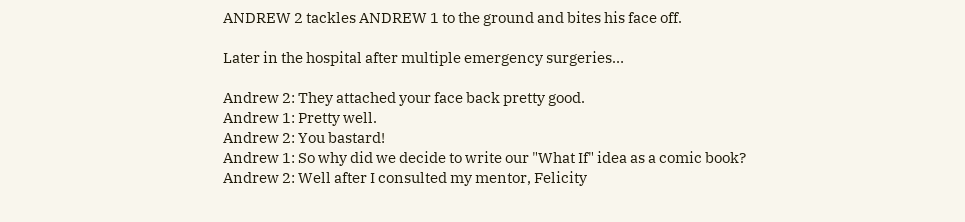ANDREW 2 tackles ANDREW 1 to the ground and bites his face off.

Later in the hospital after multiple emergency surgeries…

Andrew 2: They attached your face back pretty good.
Andrew 1: Pretty well.
Andrew 2: You bastard!
Andrew 1: So why did we decide to write our "What If" idea as a comic book?
Andrew 2: Well after I consulted my mentor, Felicity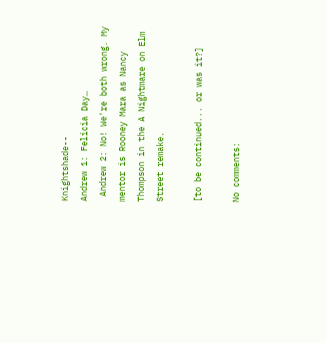Knightshade--
Andrew 1: Felicia Day…
 Andrew 2: No! We're both wrong. My mentor is Rooney Mara as Nancy Thompson in the A Nightmare on Elm Street remake.

[to be continued... or was it?]

No comments: